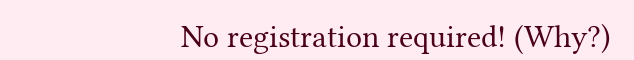No registration required! (Why?)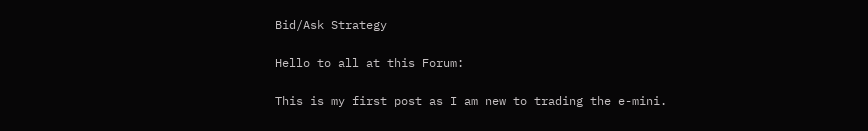Bid/Ask Strategy

Hello to all at this Forum:

This is my first post as I am new to trading the e-mini.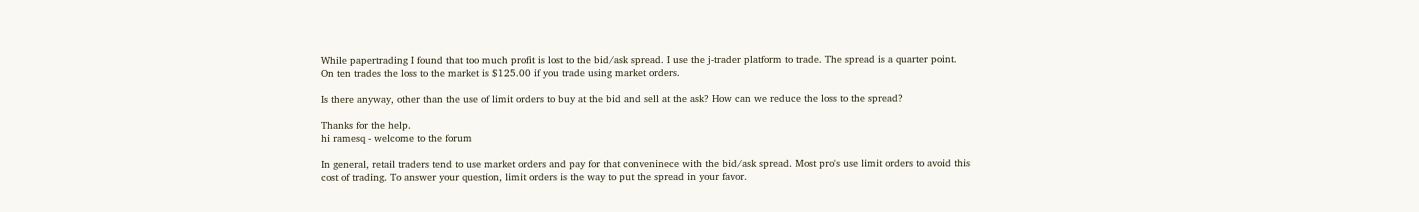While papertrading I found that too much profit is lost to the bid/ask spread. I use the j-trader platform to trade. The spread is a quarter point. On ten trades the loss to the market is $125.00 if you trade using market orders.

Is there anyway, other than the use of limit orders to buy at the bid and sell at the ask? How can we reduce the loss to the spread?

Thanks for the help.
hi ramesq - welcome to the forum

In general, retail traders tend to use market orders and pay for that conveninece with the bid/ask spread. Most pro's use limit orders to avoid this cost of trading. To answer your question, limit orders is the way to put the spread in your favor.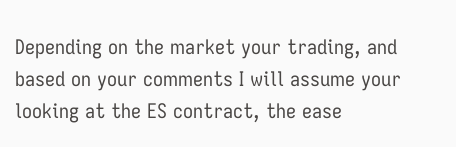Depending on the market your trading, and based on your comments I will assume your looking at the ES contract, the ease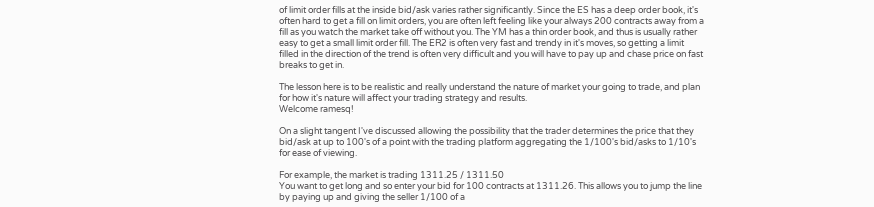of limit order fills at the inside bid/ask varies rather significantly. Since the ES has a deep order book, it's often hard to get a fill on limit orders, you are often left feeling like your always 200 contracts away from a fill as you watch the market take off without you. The YM has a thin order book, and thus is usually rather easy to get a small limit order fill. The ER2 is often very fast and trendy in it's moves, so getting a limit filled in the direction of the trend is often very difficult and you will have to pay up and chase price on fast breaks to get in.

The lesson here is to be realistic and really understand the nature of market your going to trade, and plan for how it's nature will affect your trading strategy and results.
Welcome ramesq!

On a slight tangent I've discussed allowing the possibility that the trader determines the price that they bid/ask at up to 100's of a point with the trading platform aggregating the 1/100's bid/asks to 1/10's for ease of viewing.

For example, the market is trading 1311.25 / 1311.50
You want to get long and so enter your bid for 100 contracts at 1311.26. This allows you to jump the line by paying up and giving the seller 1/100 of a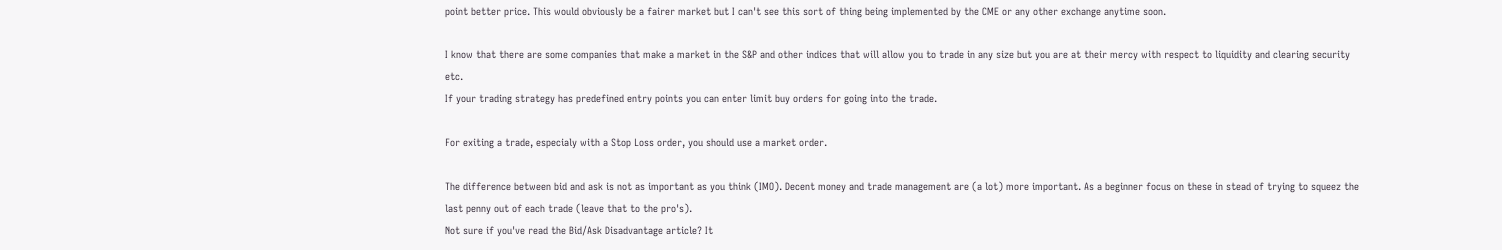point better price. This would obviously be a fairer market but I can't see this sort of thing being implemented by the CME or any other exchange anytime soon.

I know that there are some companies that make a market in the S&P and other indices that will allow you to trade in any size but you are at their mercy with respect to liquidity and clearing security etc.
If your trading strategy has predefined entry points you can enter limit buy orders for going into the trade.

For exiting a trade, especialy with a Stop Loss order, you should use a market order.

The difference between bid and ask is not as important as you think (IMO). Decent money and trade management are (a lot) more important. As a beginner focus on these in stead of trying to squeez the last penny out of each trade (leave that to the pro's).
Not sure if you've read the Bid/Ask Disadvantage article? It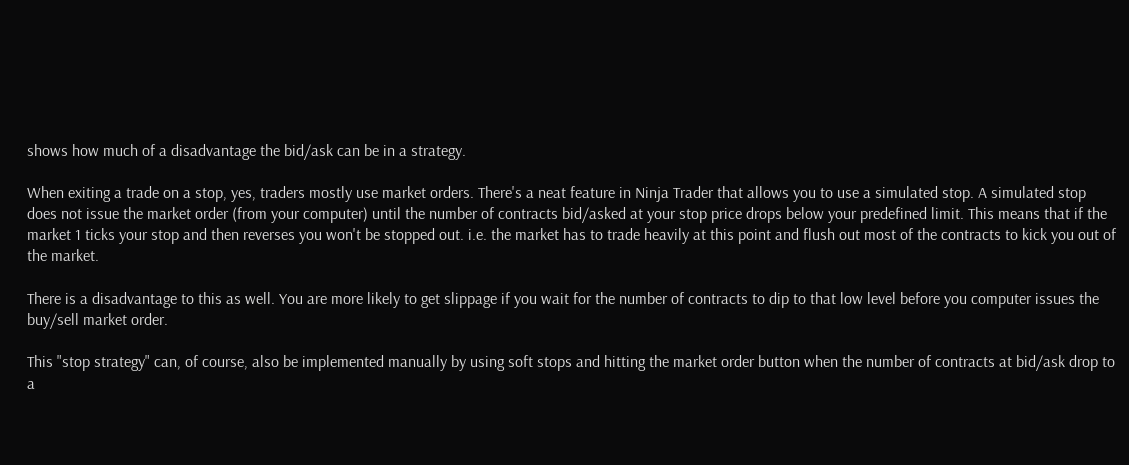shows how much of a disadvantage the bid/ask can be in a strategy.

When exiting a trade on a stop, yes, traders mostly use market orders. There's a neat feature in Ninja Trader that allows you to use a simulated stop. A simulated stop does not issue the market order (from your computer) until the number of contracts bid/asked at your stop price drops below your predefined limit. This means that if the market 1 ticks your stop and then reverses you won't be stopped out. i.e. the market has to trade heavily at this point and flush out most of the contracts to kick you out of the market.

There is a disadvantage to this as well. You are more likely to get slippage if you wait for the number of contracts to dip to that low level before you computer issues the buy/sell market order.

This "stop strategy" can, of course, also be implemented manually by using soft stops and hitting the market order button when the number of contracts at bid/ask drop to a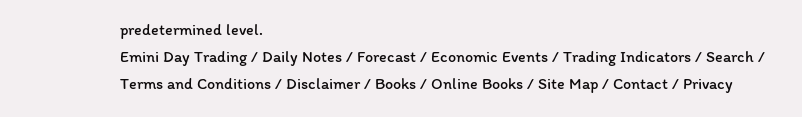predetermined level.
Emini Day Trading / Daily Notes / Forecast / Economic Events / Trading Indicators / Search / Terms and Conditions / Disclaimer / Books / Online Books / Site Map / Contact / Privacy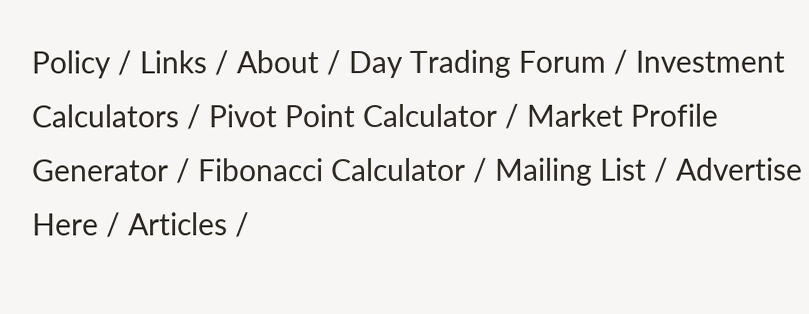Policy / Links / About / Day Trading Forum / Investment Calculators / Pivot Point Calculator / Market Profile Generator / Fibonacci Calculator / Mailing List / Advertise Here / Articles /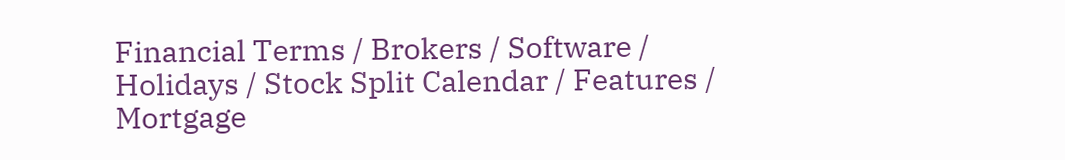Financial Terms / Brokers / Software / Holidays / Stock Split Calendar / Features / Mortgage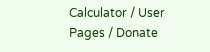Calculator / User Pages / Donate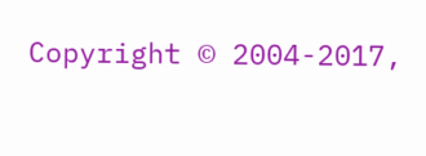Copyright © 2004-2017,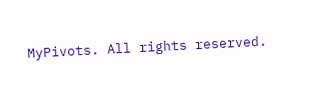MyPivots. All rights reserved.